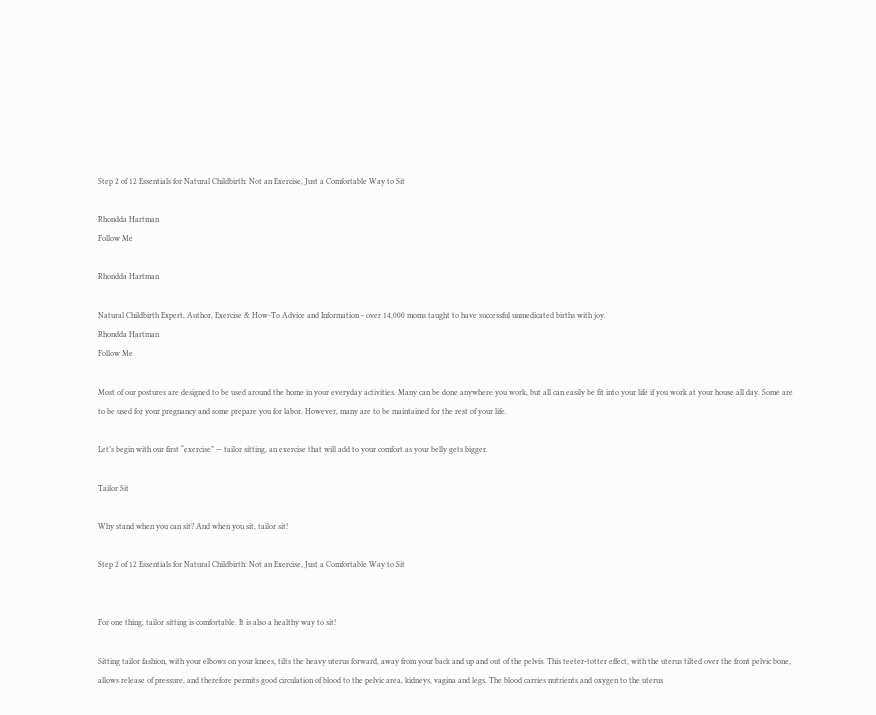Step 2 of 12 Essentials for Natural Childbirth: Not an Exercise, Just a Comfortable Way to Sit

Rhondda Hartman
Follow Me

Rhondda Hartman

Natural Childbirth Expert, Author, Exercise & How-To Advice and Information - over 14,000 moms taught to have successful unmedicated births with joy.
Rhondda Hartman
Follow Me

Most of our postures are designed to be used around the home in your everyday activities. Many can be done anywhere you work, but all can easily be fit into your life if you work at your house all day. Some are to be used for your pregnancy and some prepare you for labor. However, many are to be maintained for the rest of your life.

Let’s begin with our first “exercise” — tailor sitting, an exercise that will add to your comfort as your belly gets bigger.

Tailor Sit

Why stand when you can sit? And when you sit, tailor sit!

Step 2 of 12 Essentials for Natural Childbirth: Not an Exercise, Just a Comfortable Way to Sit


For one thing, tailor sitting is comfortable. It is also a healthy way to sit!

Sitting tailor fashion, with your elbows on your knees, tilts the heavy uterus forward, away from your back and up and out of the pelvis. This teeter-totter effect, with the uterus tilted over the front pelvic bone, allows release of pressure, and therefore permits good circulation of blood to the pelvic area, kidneys, vagina and legs. The blood carries nutrients and oxygen to the uterus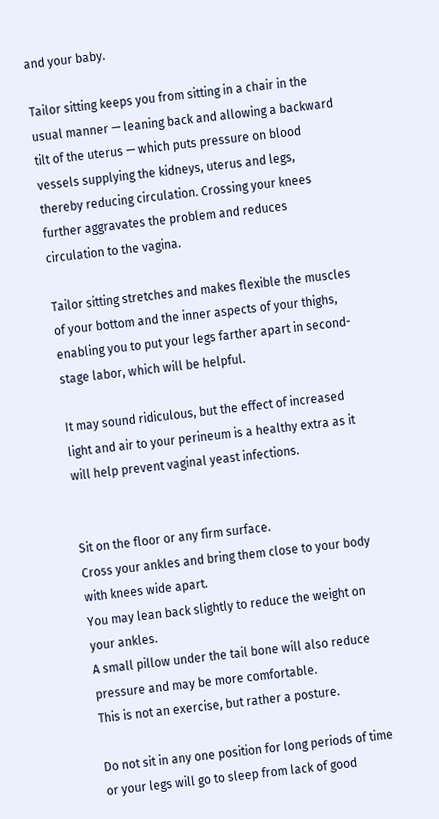and your baby.

Tailor sitting keeps you from sitting in a chair in the usual manner — leaning back and allowing a backward tilt of the uterus — which puts pressure on blood vessels supplying the kidneys, uterus and legs, thereby reducing circulation. Crossing your knees further aggravates the problem and reduces circulation to the vagina.

Tailor sitting stretches and makes flexible the muscles of your bottom and the inner aspects of your thighs, enabling you to put your legs farther apart in second-stage labor, which will be helpful.

It may sound ridiculous, but the effect of increased light and air to your perineum is a healthy extra as it will help prevent vaginal yeast infections.


Sit on the floor or any firm surface.
Cross your ankles and bring them close to your body with knees wide apart.
You may lean back slightly to reduce the weight on your ankles.
A small pillow under the tail bone will also reduce pressure and may be more comfortable.
This is not an exercise, but rather a posture.

Do not sit in any one position for long periods of time or your legs will go to sleep from lack of good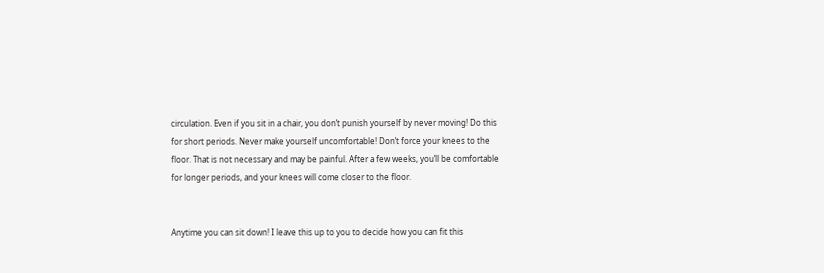circulation. Even if you sit in a chair, you don’t punish yourself by never moving! Do this for short periods. Never make yourself uncomfortable! Don’t force your knees to the floor. That is not necessary and may be painful. After a few weeks, you’ll be comfortable for longer periods, and your knees will come closer to the floor.


Anytime you can sit down! I leave this up to you to decide how you can fit this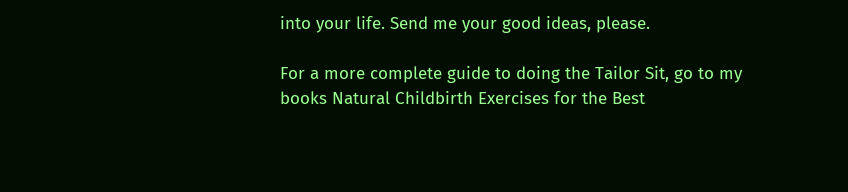into your life. Send me your good ideas, please.

For a more complete guide to doing the Tailor Sit, go to my books Natural Childbirth Exercises for the Best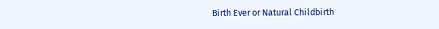Birth Ever or Natural Childbirth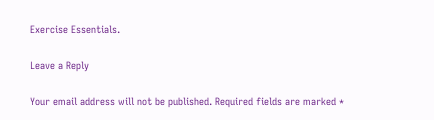Exercise Essentials.

Leave a Reply

Your email address will not be published. Required fields are marked *